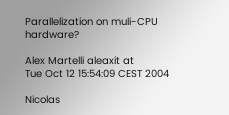Parallelization on muli-CPU hardware?

Alex Martelli aleaxit at
Tue Oct 12 15:54:09 CEST 2004

Nicolas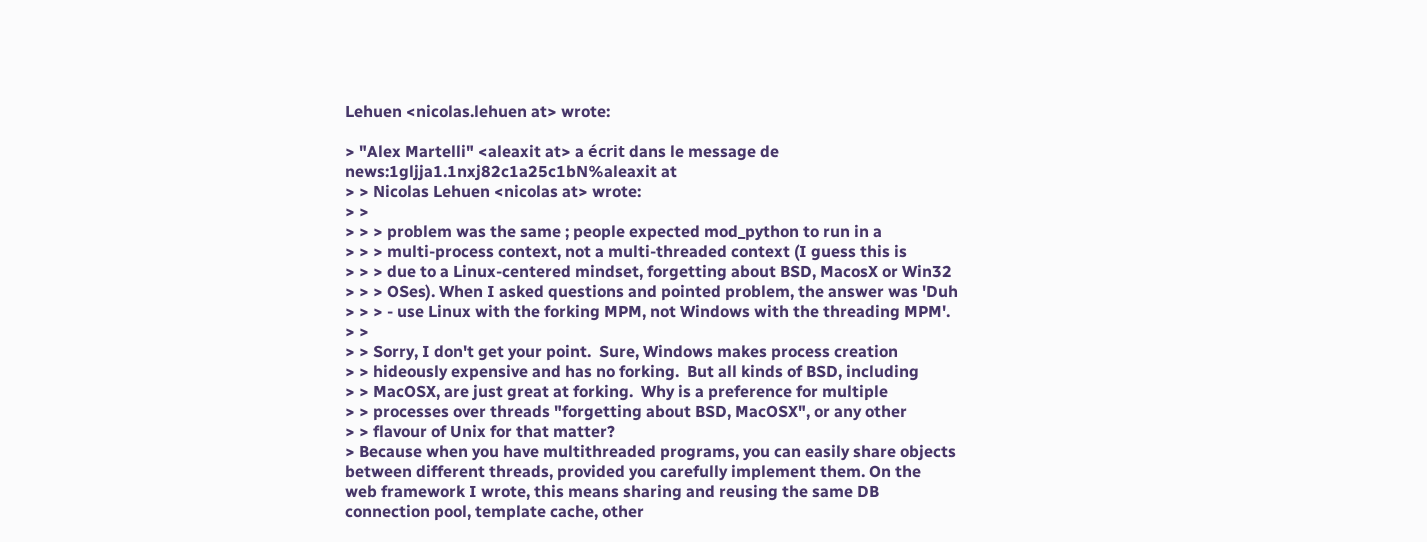Lehuen <nicolas.lehuen at> wrote:

> "Alex Martelli" <aleaxit at> a écrit dans le message de
news:1gljja1.1nxj82c1a25c1bN%aleaxit at
> > Nicolas Lehuen <nicolas at> wrote:
> >
> > > problem was the same ; people expected mod_python to run in a
> > > multi-process context, not a multi-threaded context (I guess this is
> > > due to a Linux-centered mindset, forgetting about BSD, MacosX or Win32
> > > OSes). When I asked questions and pointed problem, the answer was 'Duh
> > > - use Linux with the forking MPM, not Windows with the threading MPM'.
> >
> > Sorry, I don't get your point.  Sure, Windows makes process creation
> > hideously expensive and has no forking.  But all kinds of BSD, including
> > MacOSX, are just great at forking.  Why is a preference for multiple
> > processes over threads "forgetting about BSD, MacOSX", or any other
> > flavour of Unix for that matter?
> Because when you have multithreaded programs, you can easily share objects
between different threads, provided you carefully implement them. On the
web framework I wrote, this means sharing and reusing the same DB
connection pool, template cache, other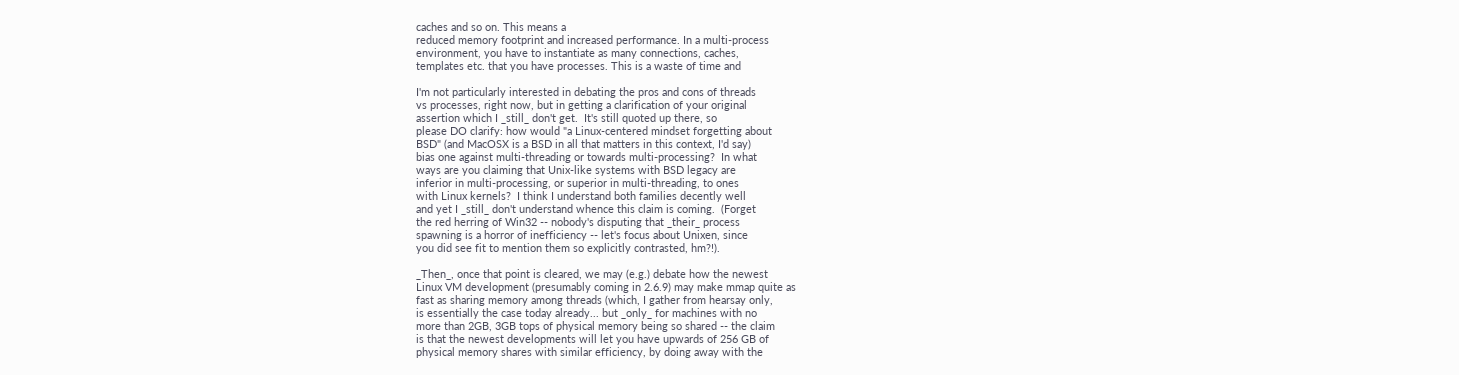caches and so on. This means a
reduced memory footprint and increased performance. In a multi-process
environment, you have to instantiate as many connections, caches,
templates etc. that you have processes. This is a waste of time and

I'm not particularly interested in debating the pros and cons of threads
vs processes, right now, but in getting a clarification of your original
assertion which I _still_ don't get.  It's still quoted up there, so
please DO clarify: how would "a Linux-centered mindset forgetting about
BSD" (and MacOSX is a BSD in all that matters in this context, I'd say)
bias one against multi-threading or towards multi-processing?  In what
ways are you claiming that Unix-like systems with BSD legacy are
inferior in multi-processing, or superior in multi-threading, to ones
with Linux kernels?  I think I understand both families decently well
and yet I _still_ don't understand whence this claim is coming.  (Forget
the red herring of Win32 -- nobody's disputing that _their_ process
spawning is a horror of inefficiency -- let's focus about Unixen, since
you did see fit to mention them so explicitly contrasted, hm?!).

_Then_, once that point is cleared, we may (e.g.) debate how the newest
Linux VM development (presumably coming in 2.6.9) may make mmap quite as
fast as sharing memory among threads (which, I gather from hearsay only,
is essentially the case today already... but _only_ for machines with no
more than 2GB, 3GB tops of physical memory being so shared -- the claim
is that the newest developments will let you have upwards of 256 GB of
physical memory shares with similar efficiency, by doing away with the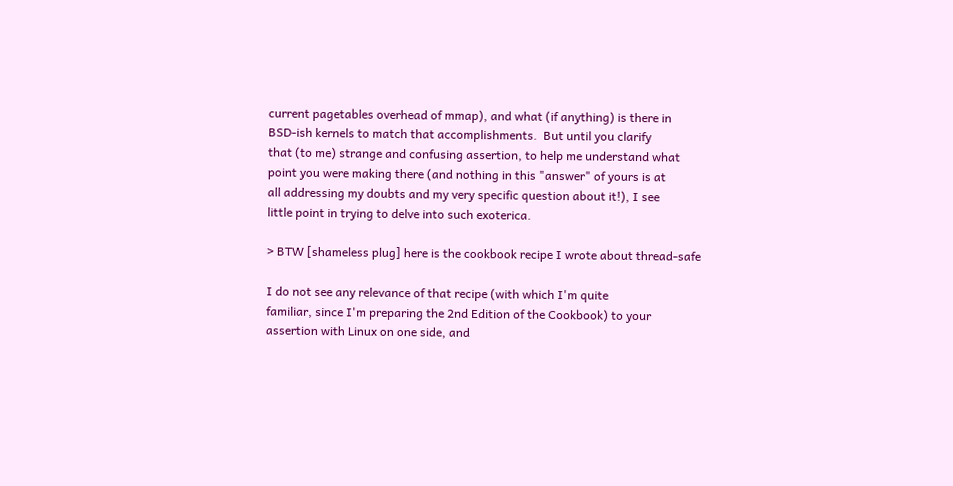current pagetables overhead of mmap), and what (if anything) is there in
BSD-ish kernels to match that accomplishments.  But until you clarify
that (to me) strange and confusing assertion, to help me understand what
point you were making there (and nothing in this "answer" of yours is at
all addressing my doubts and my very specific question about it!), I see
little point in trying to delve into such exoterica.

> BTW [shameless plug] here is the cookbook recipe I wrote about thread-safe

I do not see any relevance of that recipe (with which I'm quite
familiar, since I'm preparing the 2nd Edition of the Cookbook) to your
assertion with Linux on one side, and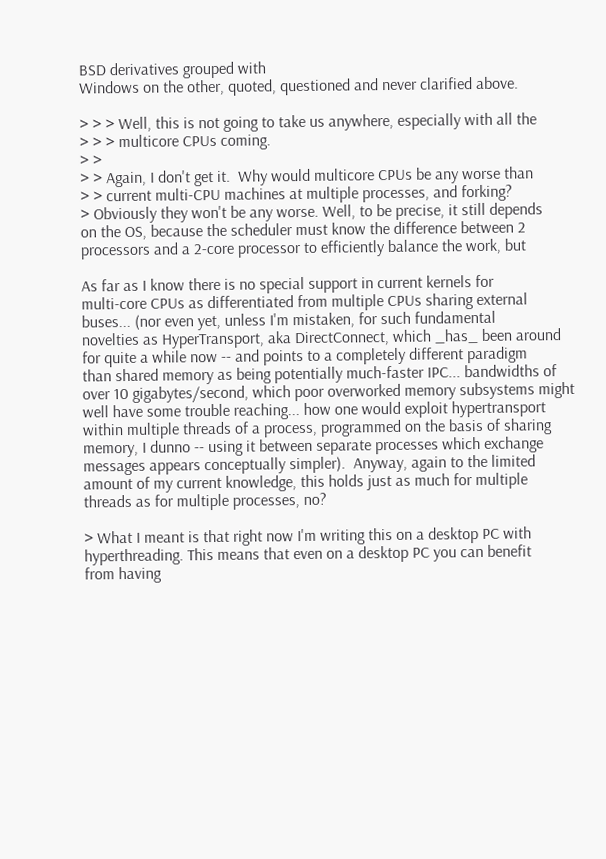BSD derivatives grouped with
Windows on the other, quoted, questioned and never clarified above.

> > > Well, this is not going to take us anywhere, especially with all the
> > > multicore CPUs coming.
> >
> > Again, I don't get it.  Why would multicore CPUs be any worse than
> > current multi-CPU machines at multiple processes, and forking?
> Obviously they won't be any worse. Well, to be precise, it still depends
on the OS, because the scheduler must know the difference between 2
processors and a 2-core processor to efficiently balance the work, but

As far as I know there is no special support in current kernels for
multi-core CPUs as differentiated from multiple CPUs sharing external
buses... (nor even yet, unless I'm mistaken, for such fundamental
novelties as HyperTransport, aka DirectConnect, which _has_ been around
for quite a while now -- and points to a completely different paradigm
than shared memory as being potentially much-faster IPC... bandwidths of
over 10 gigabytes/second, which poor overworked memory subsystems might
well have some trouble reaching... how one would exploit hypertransport
within multiple threads of a process, programmed on the basis of sharing
memory, I dunno -- using it between separate processes which exchange
messages appears conceptually simpler).  Anyway, again to the limited
amount of my current knowledge, this holds just as much for multiple
threads as for multiple processes, no?

> What I meant is that right now I'm writing this on a desktop PC with
hyperthreading. This means that even on a desktop PC you can benefit
from having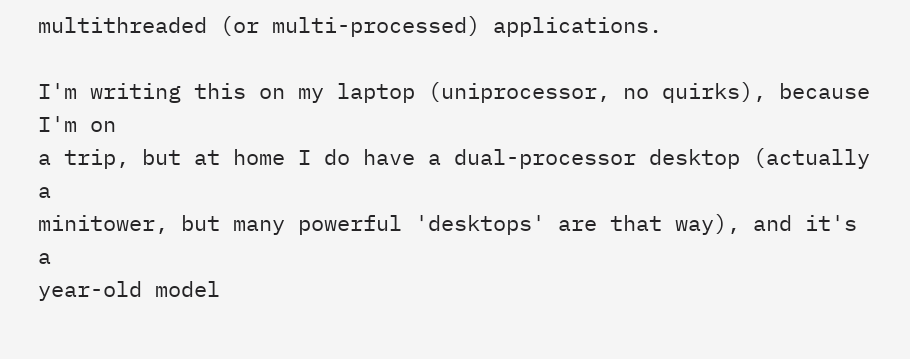multithreaded (or multi-processed) applications.

I'm writing this on my laptop (uniprocessor, no quirks), because I'm on
a trip, but at home I do have a dual-processor desktop (actually a
minitower, but many powerful 'desktops' are that way), and it's a
year-old model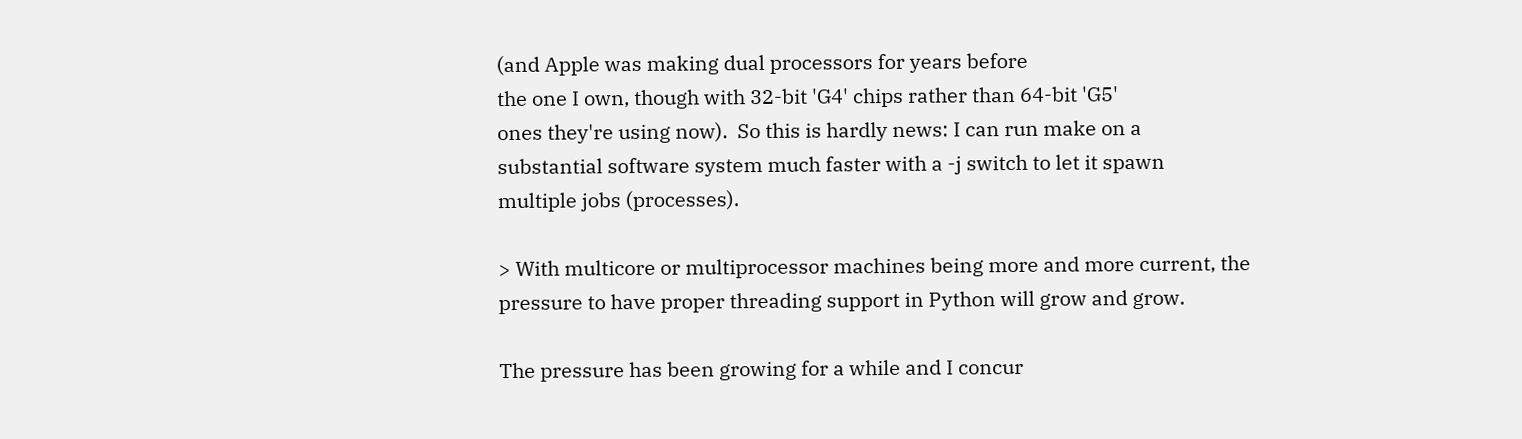(and Apple was making dual processors for years before
the one I own, though with 32-bit 'G4' chips rather than 64-bit 'G5'
ones they're using now).  So this is hardly news: I can run make on a
substantial software system much faster with a -j switch to let it spawn
multiple jobs (processes).

> With multicore or multiprocessor machines being more and more current, the
pressure to have proper threading support in Python will grow and grow.

The pressure has been growing for a while and I concur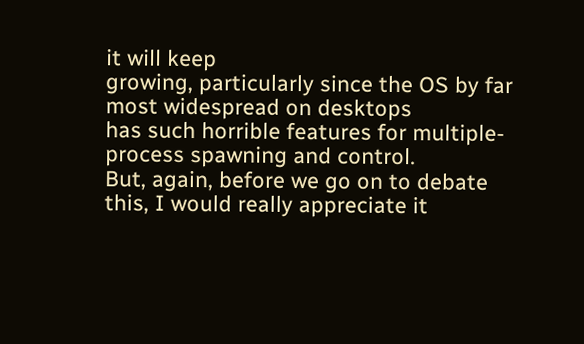it will keep
growing, particularly since the OS by far most widespread on desktops
has such horrible features for multiple-process spawning and control.
But, again, before we go on to debate this, I would really appreciate it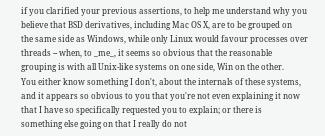if you clarified your previous assertions, to help me understand why you
believe that BSD derivatives, including Mac OS X, are to be grouped on
the same side as Windows, while only Linux would favour processes over
threads -- when, to _me_, it seems so obvious that the reasonable
grouping is with all Unix-like systems on one side, Win on the other.
You either know something I don't, about the internals of these systems,
and it appears so obvious to you that you're not even explaining it now
that I have so specifically requested you to explain; or there is
something else going on that I really do not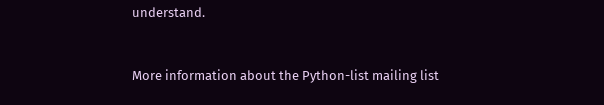understand.


More information about the Python-list mailing list